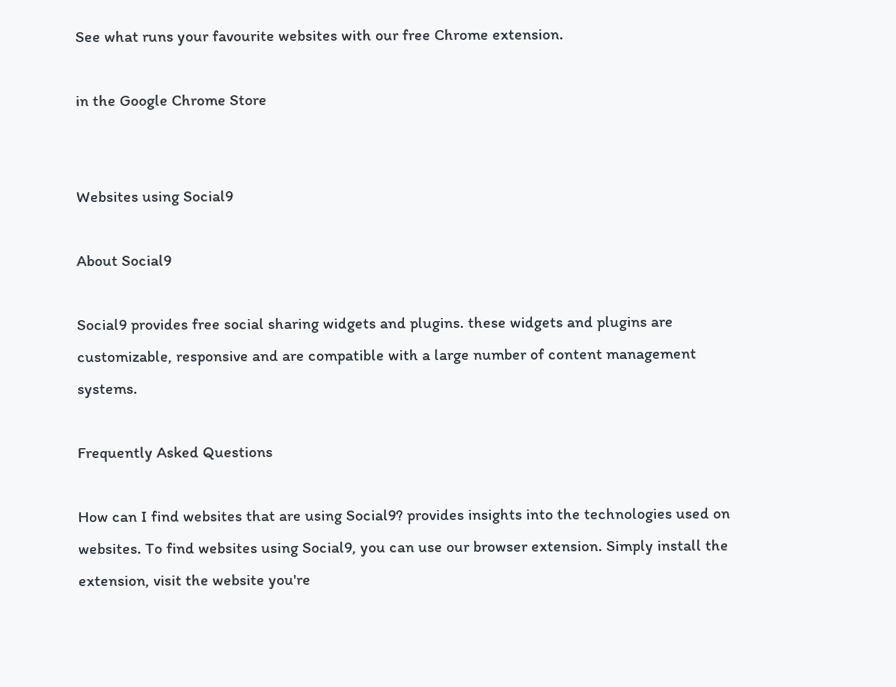See what runs your favourite websites with our free Chrome extension.

in the Google Chrome Store


Websites using Social9

About Social9

Social9 provides free social sharing widgets and plugins. these widgets and plugins are customizable, responsive and are compatible with a large number of content management systems.

Frequently Asked Questions

How can I find websites that are using Social9? provides insights into the technologies used on websites. To find websites using Social9, you can use our browser extension. Simply install the extension, visit the website you're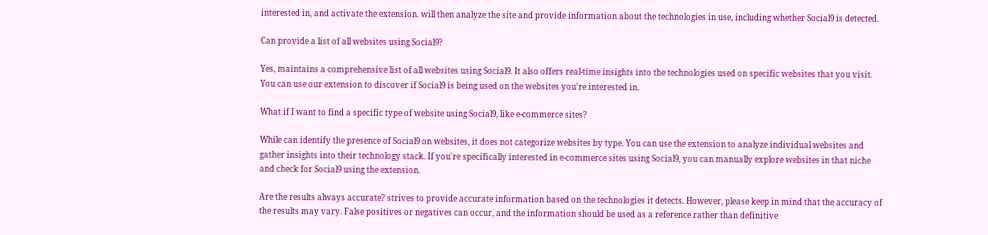interested in, and activate the extension. will then analyze the site and provide information about the technologies in use, including whether Social9 is detected.

Can provide a list of all websites using Social9?

Yes, maintains a comprehensive list of all websites using Social9. It also offers real-time insights into the technologies used on specific websites that you visit. You can use our extension to discover if Social9 is being used on the websites you're interested in.

What if I want to find a specific type of website using Social9, like e-commerce sites?

While can identify the presence of Social9 on websites, it does not categorize websites by type. You can use the extension to analyze individual websites and gather insights into their technology stack. If you're specifically interested in e-commerce sites using Social9, you can manually explore websites in that niche and check for Social9 using the extension.

Are the results always accurate? strives to provide accurate information based on the technologies it detects. However, please keep in mind that the accuracy of the results may vary. False positives or negatives can occur, and the information should be used as a reference rather than definitive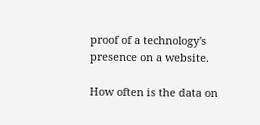proof of a technology's presence on a website.

How often is the data on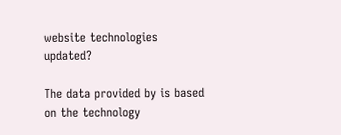website technologies updated?

The data provided by is based on the technology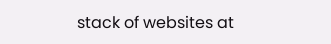stack of websites at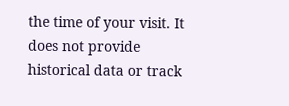the time of your visit. It does not provide historical data or track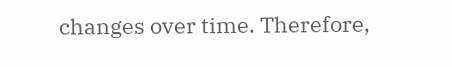changes over time. Therefore,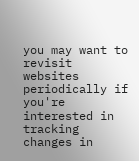you may want to revisit websites periodically if you're interested in tracking changes in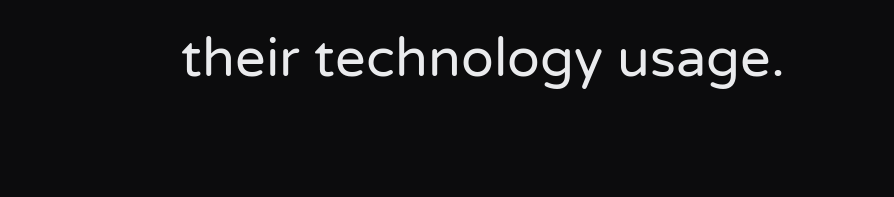their technology usage.